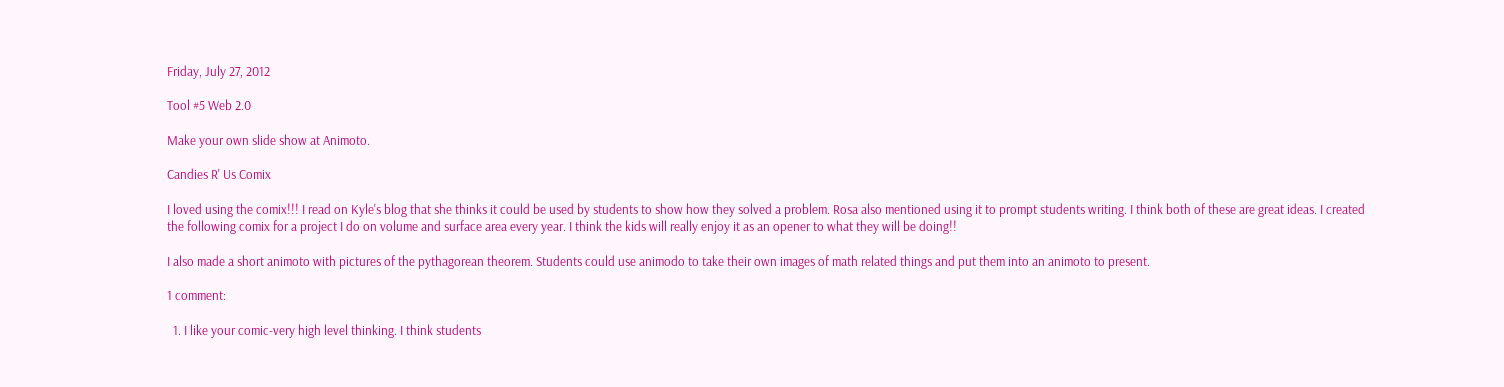Friday, July 27, 2012

Tool #5 Web 2.0

Make your own slide show at Animoto.

Candies R' Us Comix

I loved using the comix!!! I read on Kyle's blog that she thinks it could be used by students to show how they solved a problem. Rosa also mentioned using it to prompt students writing. I think both of these are great ideas. I created the following comix for a project I do on volume and surface area every year. I think the kids will really enjoy it as an opener to what they will be doing!!

I also made a short animoto with pictures of the pythagorean theorem. Students could use animodo to take their own images of math related things and put them into an animoto to present.

1 comment:

  1. I like your comic-very high level thinking. I think students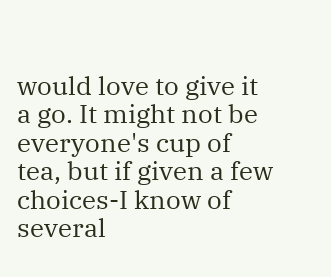would love to give it a go. It might not be everyone's cup of tea, but if given a few choices-I know of several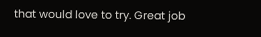that would love to try. Great job